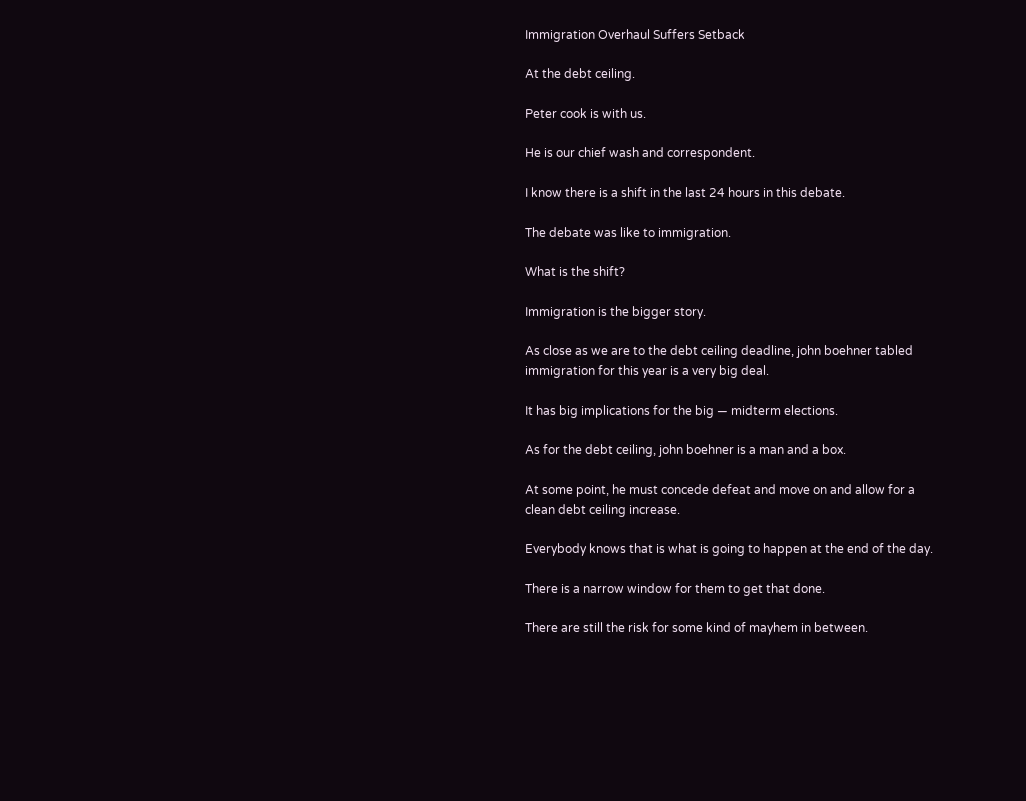Immigration Overhaul Suffers Setback

At the debt ceiling.

Peter cook is with us.

He is our chief wash and correspondent.

I know there is a shift in the last 24 hours in this debate.

The debate was like to immigration.

What is the shift?

Immigration is the bigger story.

As close as we are to the debt ceiling deadline, john boehner tabled immigration for this year is a very big deal.

It has big implications for the big — midterm elections.

As for the debt ceiling, john boehner is a man and a box.

At some point, he must concede defeat and move on and allow for a clean debt ceiling increase.

Everybody knows that is what is going to happen at the end of the day.

There is a narrow window for them to get that done.

There are still the risk for some kind of mayhem in between.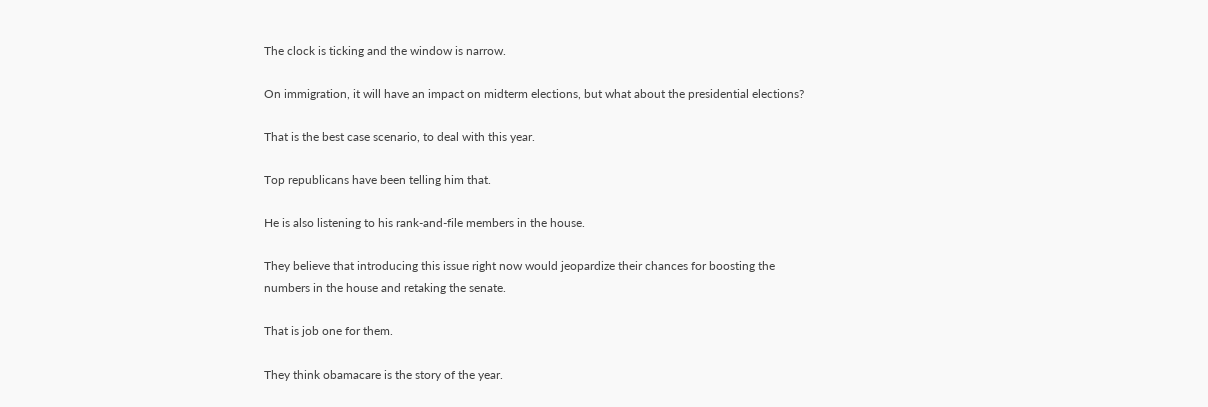The clock is ticking and the window is narrow.

On immigration, it will have an impact on midterm elections, but what about the presidential elections?

That is the best case scenario, to deal with this year.

Top republicans have been telling him that.

He is also listening to his rank-and-file members in the house.

They believe that introducing this issue right now would jeopardize their chances for boosting the numbers in the house and retaking the senate.

That is job one for them.

They think obamacare is the story of the year.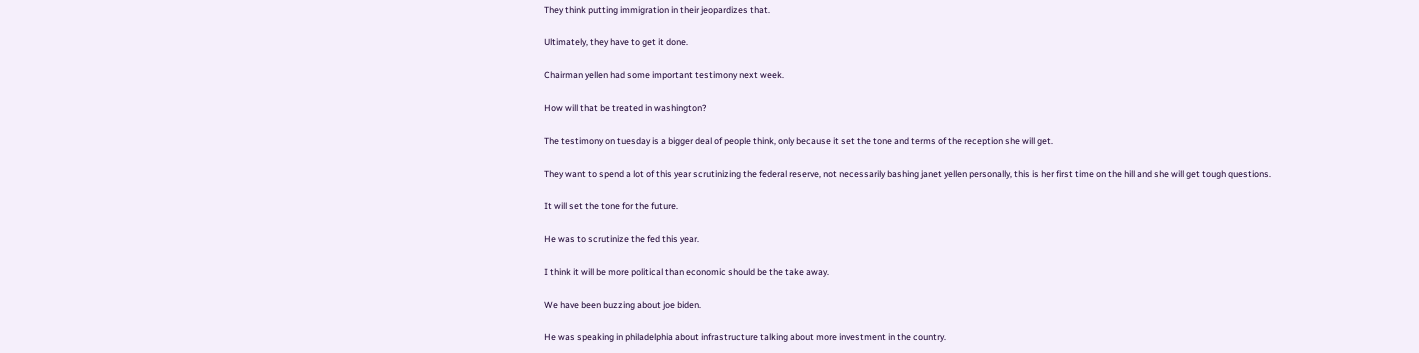They think putting immigration in their jeopardizes that.

Ultimately, they have to get it done.

Chairman yellen had some important testimony next week.

How will that be treated in washington?

The testimony on tuesday is a bigger deal of people think, only because it set the tone and terms of the reception she will get.

They want to spend a lot of this year scrutinizing the federal reserve, not necessarily bashing janet yellen personally, this is her first time on the hill and she will get tough questions.

It will set the tone for the future.

He was to scrutinize the fed this year.

I think it will be more political than economic should be the take away.

We have been buzzing about joe biden.

He was speaking in philadelphia about infrastructure talking about more investment in the country.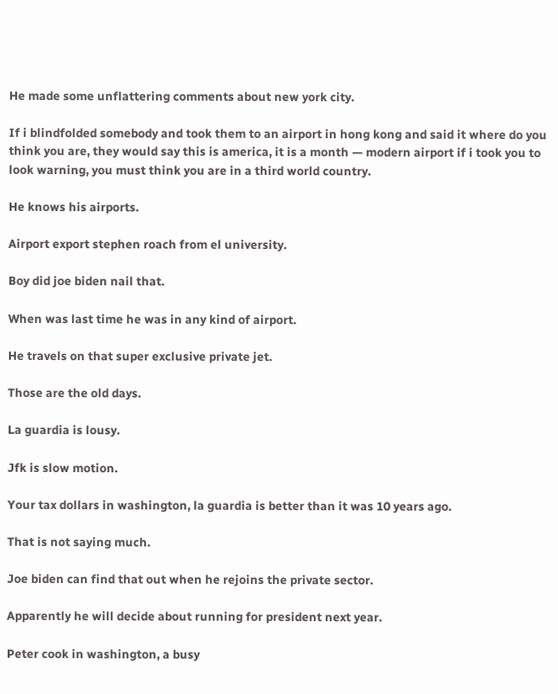He made some unflattering comments about new york city.

If i blindfolded somebody and took them to an airport in hong kong and said it where do you think you are, they would say this is america, it is a month — modern airport if i took you to look warning, you must think you are in a third world country.

He knows his airports.

Airport export stephen roach from el university.

Boy did joe biden nail that.

When was last time he was in any kind of airport.

He travels on that super exclusive private jet.

Those are the old days.

La guardia is lousy.

Jfk is slow motion.

Your tax dollars in washington, la guardia is better than it was 10 years ago.

That is not saying much.

Joe biden can find that out when he rejoins the private sector.

Apparently he will decide about running for president next year.

Peter cook in washington, a busy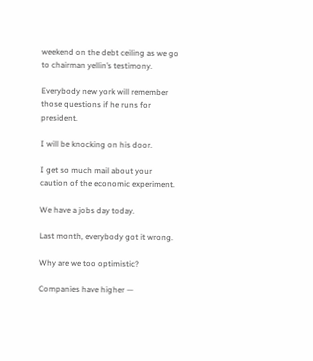weekend on the debt ceiling as we go to chairman yellin’s testimony.

Everybody new york will remember those questions if he runs for president.

I will be knocking on his door.

I get so much mail about your caution of the economic experiment.

We have a jobs day today.

Last month, everybody got it wrong.

Why are we too optimistic?

Companies have higher —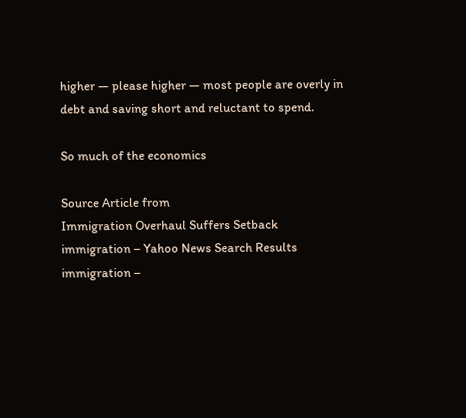higher — please higher — most people are overly in debt and saving short and reluctant to spend.

So much of the economics

Source Article from
Immigration Overhaul Suffers Setback
immigration – Yahoo News Search Results
immigration –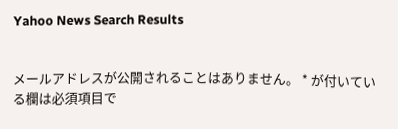Yahoo News Search Results


メールアドレスが公開されることはありません。 * が付いている欄は必須項目で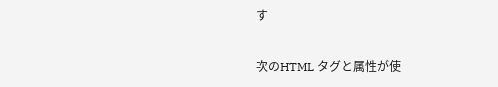す

次のHTML タグと属性が使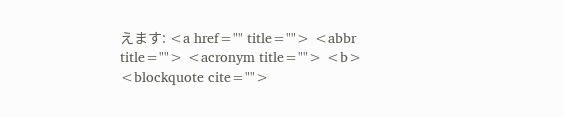えます: <a href="" title=""> <abbr title=""> <acronym title=""> <b> <blockquote cite="">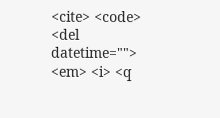<cite> <code> <del datetime=""> <em> <i> <q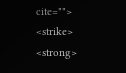cite=""> <strike> <strong>